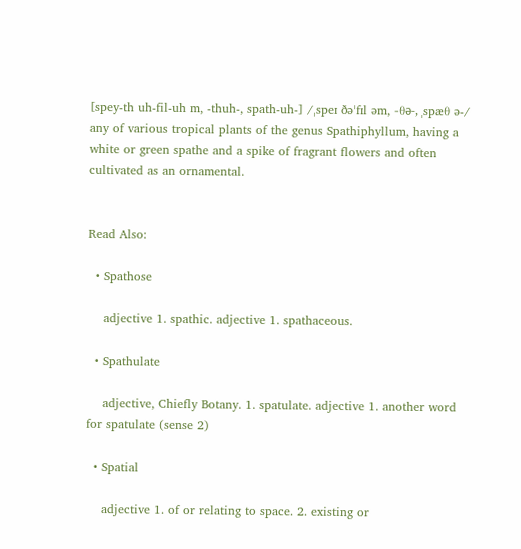[spey-th uh-fil-uh m, -thuh-, spath-uh-] /ˌspeɪ ðəˈfɪl əm, -θə-, ˌspæθ ə-/
any of various tropical plants of the genus Spathiphyllum, having a white or green spathe and a spike of fragrant flowers and often cultivated as an ornamental.


Read Also:

  • Spathose

    adjective 1. spathic. adjective 1. spathaceous.

  • Spathulate

    adjective, Chiefly Botany. 1. spatulate. adjective 1. another word for spatulate (sense 2)

  • Spatial

    adjective 1. of or relating to space. 2. existing or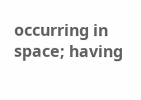occurring in space; having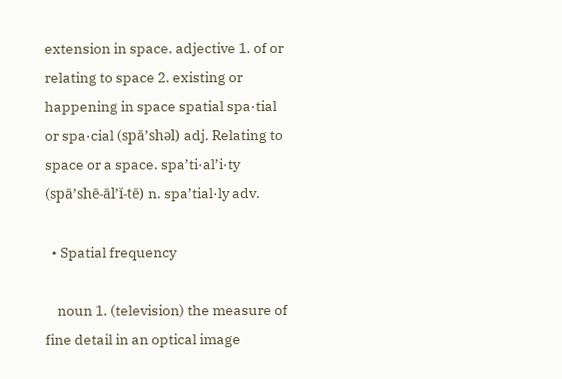extension in space. adjective 1. of or relating to space 2. existing or happening in space spatial spa·tial or spa·cial (spā’shəl) adj. Relating to space or a space. spa’ti·al’i·ty (spā’shē-āl’ĭ-tē) n. spa’tial·ly adv.

  • Spatial frequency

    noun 1. (television) the measure of fine detail in an optical image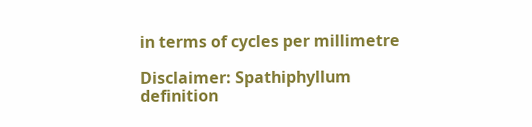in terms of cycles per millimetre

Disclaimer: Spathiphyllum definition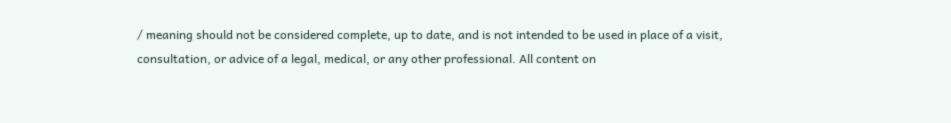/ meaning should not be considered complete, up to date, and is not intended to be used in place of a visit, consultation, or advice of a legal, medical, or any other professional. All content on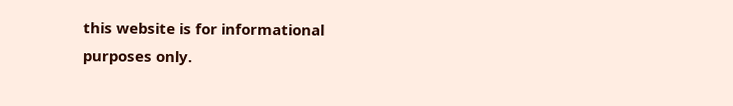this website is for informational purposes only.